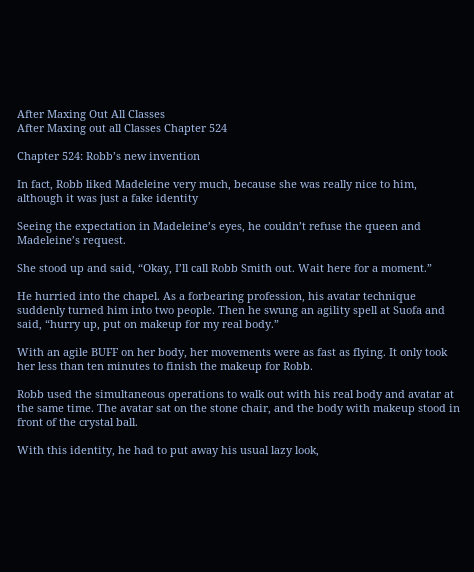After Maxing Out All Classes
After Maxing out all Classes Chapter 524

Chapter 524: Robb’s new invention

In fact, Robb liked Madeleine very much, because she was really nice to him, although it was just a fake identity

Seeing the expectation in Madeleine’s eyes, he couldn’t refuse the queen and Madeleine’s request.

She stood up and said, “Okay, I’ll call Robb Smith out. Wait here for a moment.”

He hurried into the chapel. As a forbearing profession, his avatar technique suddenly turned him into two people. Then he swung an agility spell at Suofa and said, “hurry up, put on makeup for my real body.”

With an agile BUFF on her body, her movements were as fast as flying. It only took her less than ten minutes to finish the makeup for Robb.

Robb used the simultaneous operations to walk out with his real body and avatar at the same time. The avatar sat on the stone chair, and the body with makeup stood in front of the crystal ball.

With this identity, he had to put away his usual lazy look,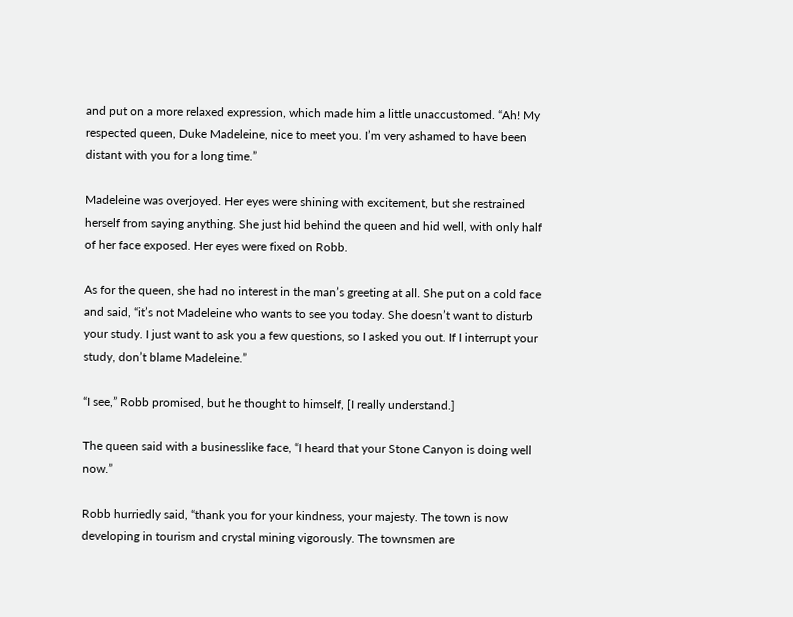and put on a more relaxed expression, which made him a little unaccustomed. “Ah! My respected queen, Duke Madeleine, nice to meet you. I’m very ashamed to have been distant with you for a long time.”

Madeleine was overjoyed. Her eyes were shining with excitement, but she restrained herself from saying anything. She just hid behind the queen and hid well, with only half of her face exposed. Her eyes were fixed on Robb.

As for the queen, she had no interest in the man’s greeting at all. She put on a cold face and said, “it’s not Madeleine who wants to see you today. She doesn’t want to disturb your study. I just want to ask you a few questions, so I asked you out. If I interrupt your study, don’t blame Madeleine.”

“I see,” Robb promised, but he thought to himself, [I really understand.]

The queen said with a businesslike face, “I heard that your Stone Canyon is doing well now.”

Robb hurriedly said, “thank you for your kindness, your majesty. The town is now developing in tourism and crystal mining vigorously. The townsmen are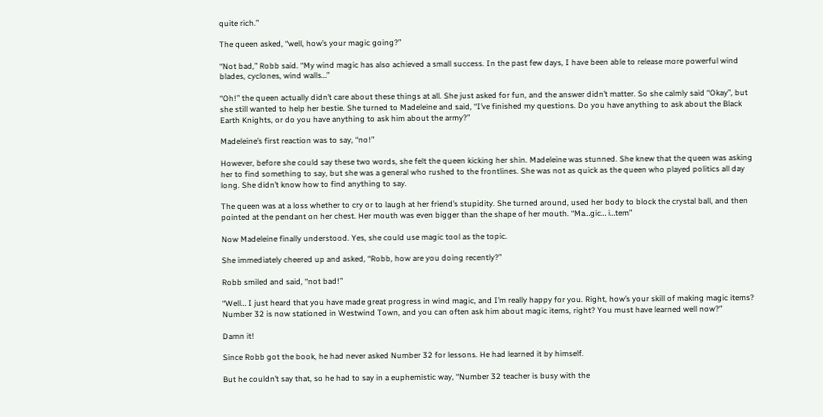quite rich.”

The queen asked, “well, how’s your magic going?”

“Not bad,” Robb said. “My wind magic has also achieved a small success. In the past few days, I have been able to release more powerful wind blades, cyclones, wind walls…”

“Oh!” the queen actually didn’t care about these things at all. She just asked for fun, and the answer didn’t matter. So she calmly said “Okay”, but she still wanted to help her bestie. She turned to Madeleine and said, “I’ve finished my questions. Do you have anything to ask about the Black Earth Knights, or do you have anything to ask him about the army?”

Madeleine’s first reaction was to say, “no!”

However, before she could say these two words, she felt the queen kicking her shin. Madeleine was stunned. She knew that the queen was asking her to find something to say, but she was a general who rushed to the frontlines. She was not as quick as the queen who played politics all day long. She didn’t know how to find anything to say.

The queen was at a loss whether to cry or to laugh at her friend’s stupidity. She turned around, used her body to block the crystal ball, and then pointed at the pendant on her chest. Her mouth was even bigger than the shape of her mouth. “Ma…gic… i…tem”

Now Madeleine finally understood. Yes, she could use magic tool as the topic.

She immediately cheered up and asked, “Robb, how are you doing recently?”

Robb smiled and said, “not bad!”

“Well… I just heard that you have made great progress in wind magic, and I’m really happy for you. Right, how’s your skill of making magic items? Number 32 is now stationed in Westwind Town, and you can often ask him about magic items, right? You must have learned well now?”

Damn it!

Since Robb got the book, he had never asked Number 32 for lessons. He had learned it by himself.

But he couldn’t say that, so he had to say in a euphemistic way, “Number 32 teacher is busy with the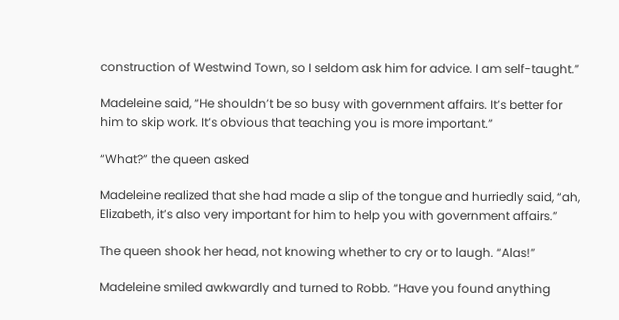construction of Westwind Town, so I seldom ask him for advice. I am self-taught.”

Madeleine said, “He shouldn’t be so busy with government affairs. It’s better for him to skip work. It’s obvious that teaching you is more important.”

“What?” the queen asked

Madeleine realized that she had made a slip of the tongue and hurriedly said, “ah, Elizabeth, it’s also very important for him to help you with government affairs.”

The queen shook her head, not knowing whether to cry or to laugh. “Alas!”

Madeleine smiled awkwardly and turned to Robb. “Have you found anything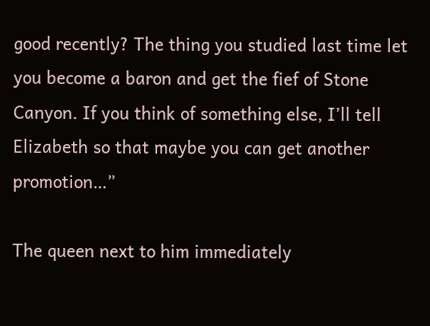good recently? The thing you studied last time let you become a baron and get the fief of Stone Canyon. If you think of something else, I’ll tell Elizabeth so that maybe you can get another promotion…”

The queen next to him immediately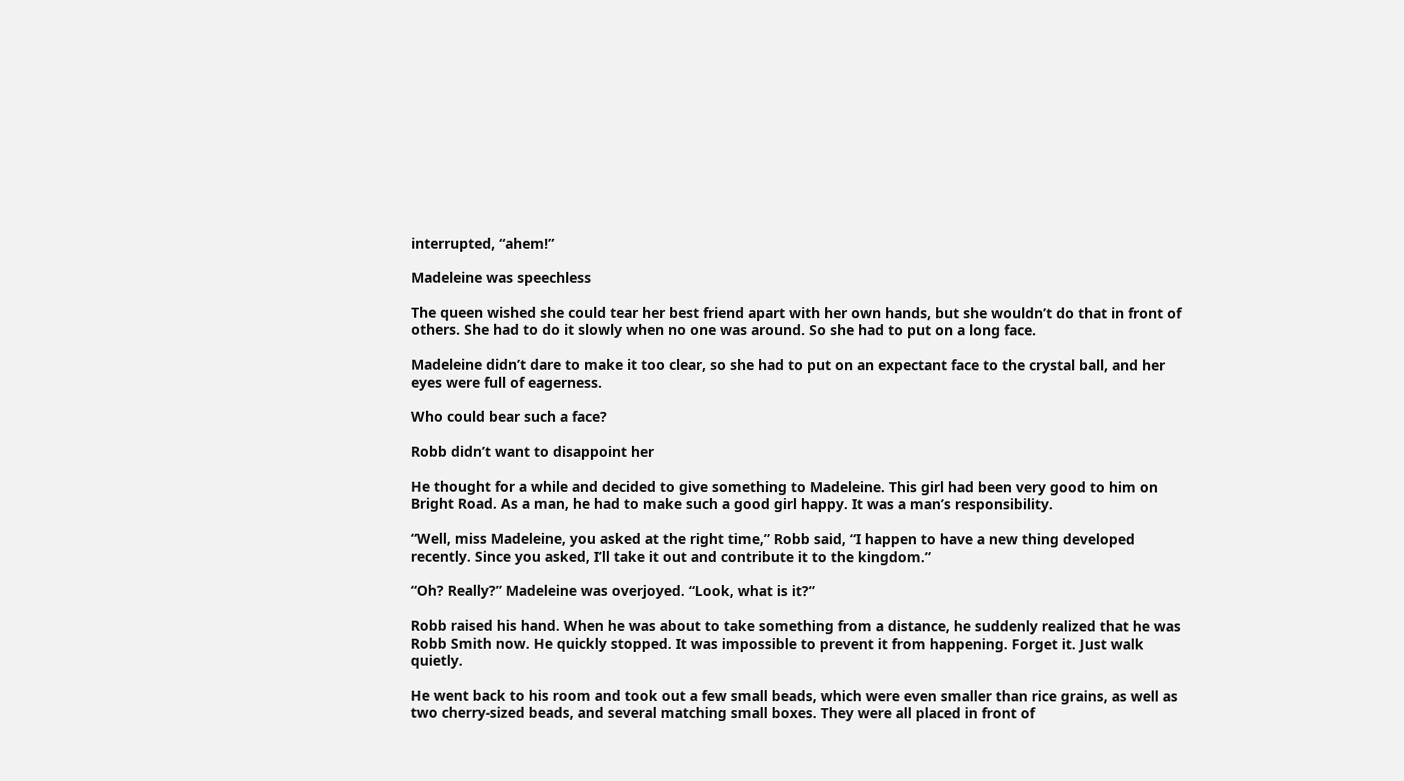interrupted, “ahem!”

Madeleine was speechless

The queen wished she could tear her best friend apart with her own hands, but she wouldn’t do that in front of others. She had to do it slowly when no one was around. So she had to put on a long face.

Madeleine didn’t dare to make it too clear, so she had to put on an expectant face to the crystal ball, and her eyes were full of eagerness.

Who could bear such a face?

Robb didn’t want to disappoint her

He thought for a while and decided to give something to Madeleine. This girl had been very good to him on Bright Road. As a man, he had to make such a good girl happy. It was a man’s responsibility.

“Well, miss Madeleine, you asked at the right time,” Robb said, “I happen to have a new thing developed recently. Since you asked, I’ll take it out and contribute it to the kingdom.”

“Oh? Really?” Madeleine was overjoyed. “Look, what is it?”

Robb raised his hand. When he was about to take something from a distance, he suddenly realized that he was Robb Smith now. He quickly stopped. It was impossible to prevent it from happening. Forget it. Just walk quietly.

He went back to his room and took out a few small beads, which were even smaller than rice grains, as well as two cherry-sized beads, and several matching small boxes. They were all placed in front of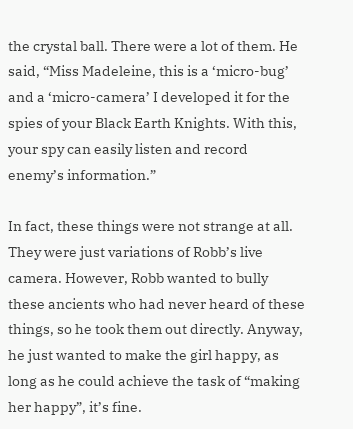the crystal ball. There were a lot of them. He said, “Miss Madeleine, this is a ‘micro-bug’ and a ‘micro-camera’ I developed it for the spies of your Black Earth Knights. With this, your spy can easily listen and record enemy’s information.”

In fact, these things were not strange at all. They were just variations of Robb’s live camera. However, Robb wanted to bully these ancients who had never heard of these things, so he took them out directly. Anyway, he just wanted to make the girl happy, as long as he could achieve the task of “making her happy”, it’s fine.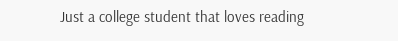Just a college student that loves reading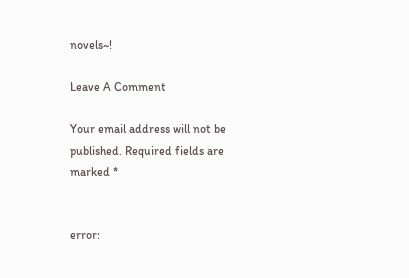novels~!

Leave A Comment

Your email address will not be published. Required fields are marked *


error: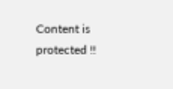Content is protected !!